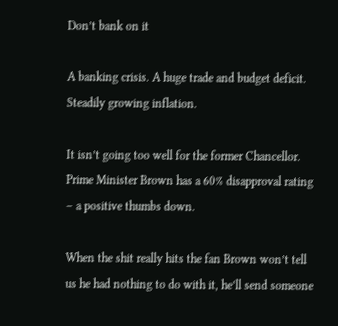Don’t bank on it

A banking crisis. A huge trade and budget deficit. Steadily growing inflation.

It isn’t going too well for the former Chancellor. Prime Minister Brown has a 60% disapproval rating – a positive thumbs down.

When the shit really hits the fan Brown won’t tell us he had nothing to do with it, he’ll send someone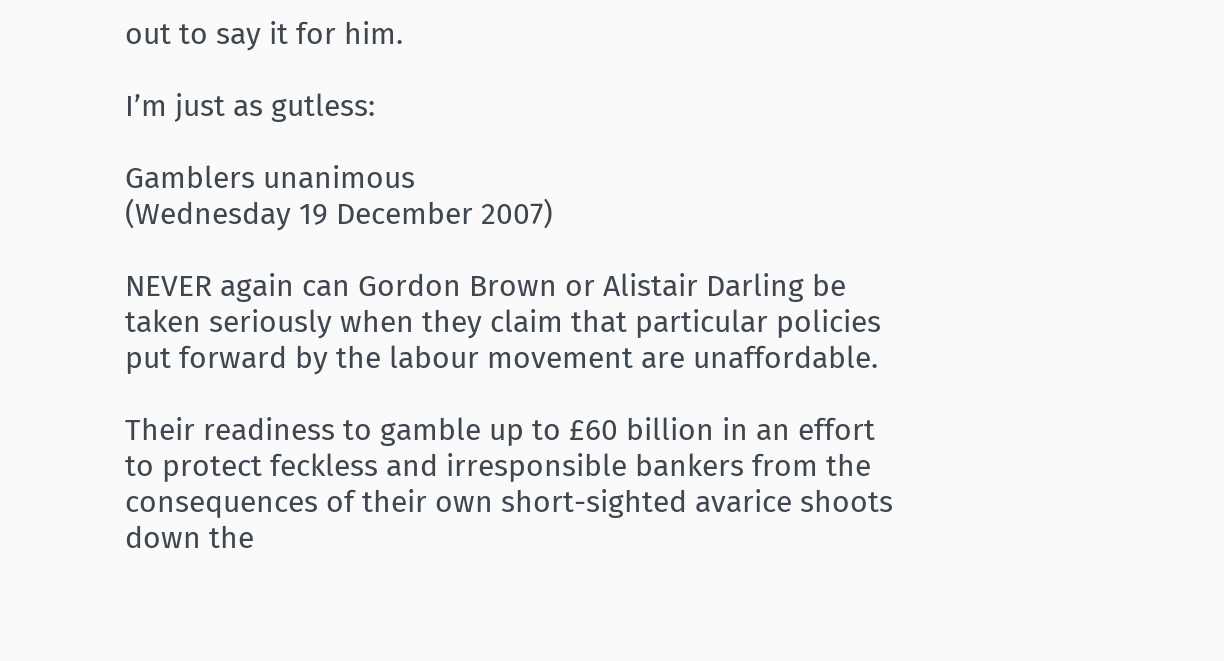out to say it for him.

I’m just as gutless:

Gamblers unanimous
(Wednesday 19 December 2007)

NEVER again can Gordon Brown or Alistair Darling be taken seriously when they claim that particular policies put forward by the labour movement are unaffordable.

Their readiness to gamble up to £60 billion in an effort to protect feckless and irresponsible bankers from the consequences of their own short-sighted avarice shoots down the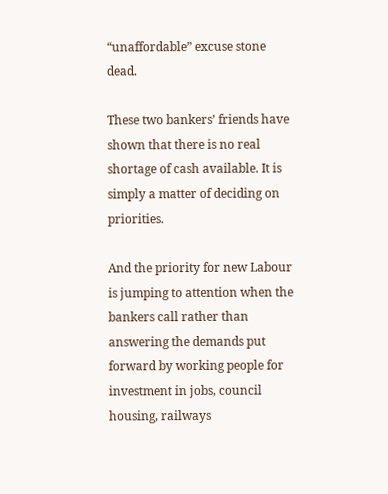“unaffordable” excuse stone dead.

These two bankers’ friends have shown that there is no real shortage of cash available. It is simply a matter of deciding on priorities.

And the priority for new Labour is jumping to attention when the bankers call rather than answering the demands put forward by working people for investment in jobs, council housing, railways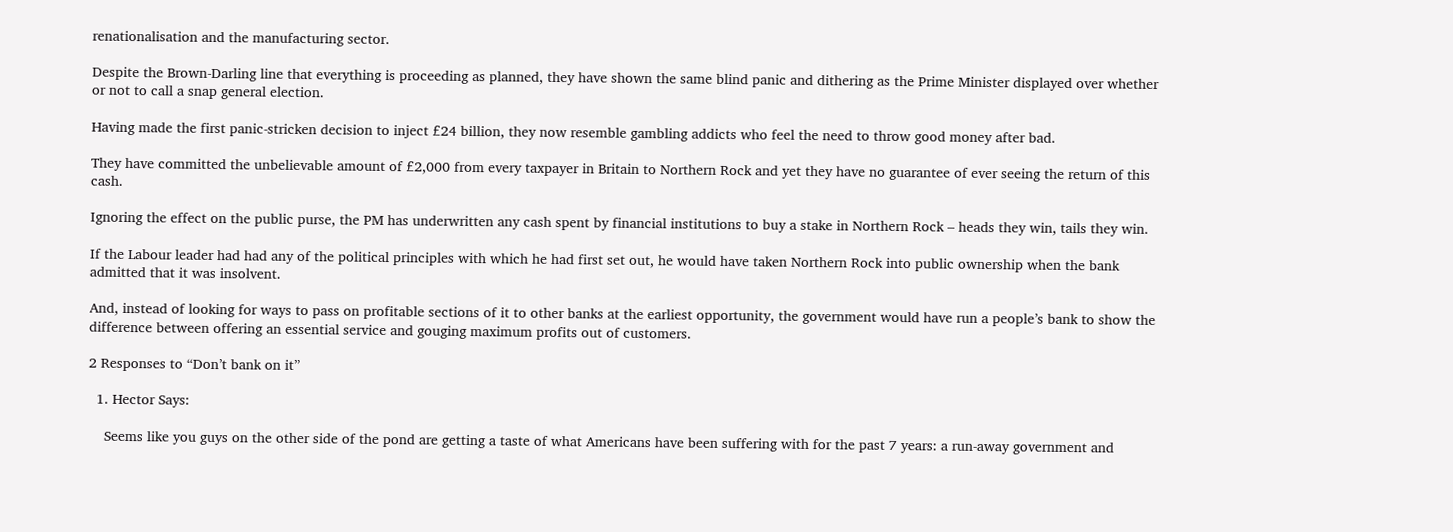renationalisation and the manufacturing sector.

Despite the Brown-Darling line that everything is proceeding as planned, they have shown the same blind panic and dithering as the Prime Minister displayed over whether or not to call a snap general election.

Having made the first panic-stricken decision to inject £24 billion, they now resemble gambling addicts who feel the need to throw good money after bad.

They have committed the unbelievable amount of £2,000 from every taxpayer in Britain to Northern Rock and yet they have no guarantee of ever seeing the return of this cash.

Ignoring the effect on the public purse, the PM has underwritten any cash spent by financial institutions to buy a stake in Northern Rock – heads they win, tails they win.

If the Labour leader had had any of the political principles with which he had first set out, he would have taken Northern Rock into public ownership when the bank admitted that it was insolvent.

And, instead of looking for ways to pass on profitable sections of it to other banks at the earliest opportunity, the government would have run a people’s bank to show the difference between offering an essential service and gouging maximum profits out of customers.

2 Responses to “Don’t bank on it”

  1. Hector Says:

    Seems like you guys on the other side of the pond are getting a taste of what Americans have been suffering with for the past 7 years: a run-away government and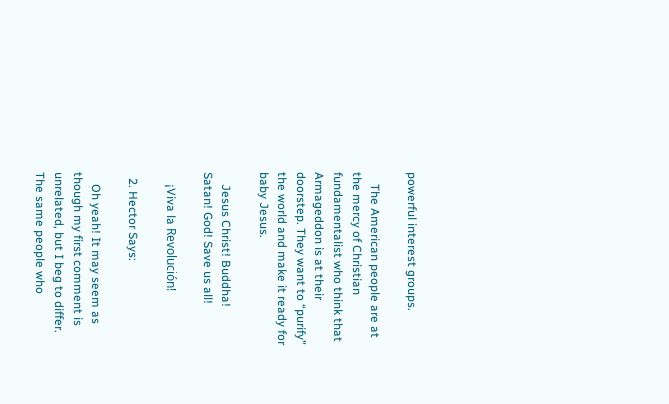powerful interest groups.

    The American people are at the mercy of Christian fundamentalist who think that Armageddon is at their doorstep. They want to “purify” the world and make it ready for baby Jesus.

    Jesus Christ! Buddha! Satan! God! Save us all!

    ¡Viva la Revolución!

  2. Hector Says:

    Oh yeah! It may seem as though my first comment is unrelated, but I beg to differ. The same people who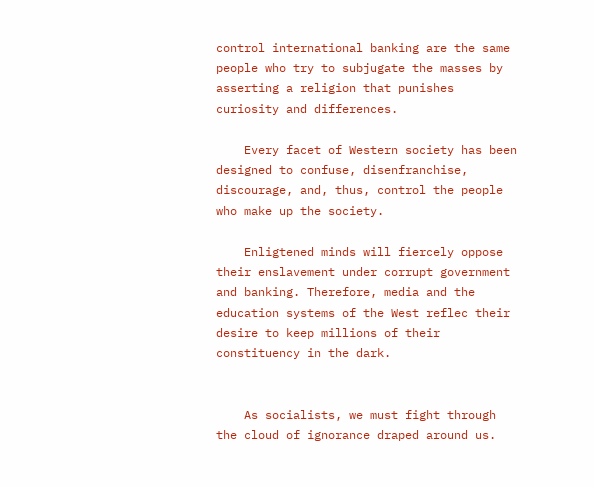control international banking are the same people who try to subjugate the masses by asserting a religion that punishes curiosity and differences.

    Every facet of Western society has been designed to confuse, disenfranchise, discourage, and, thus, control the people who make up the society.

    Enligtened minds will fiercely oppose their enslavement under corrupt government and banking. Therefore, media and the education systems of the West reflec their desire to keep millions of their constituency in the dark.


    As socialists, we must fight through the cloud of ignorance draped around us.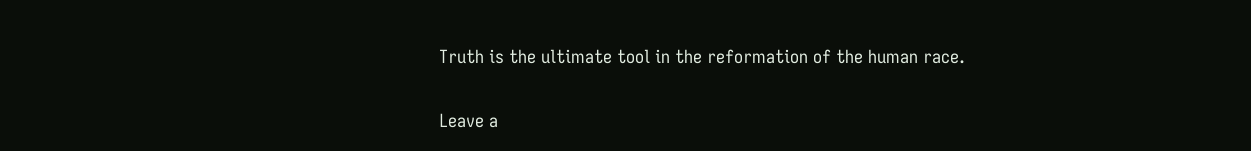Truth is the ultimate tool in the reformation of the human race.

Leave a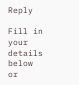Reply

Fill in your details below or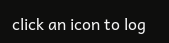click an icon to log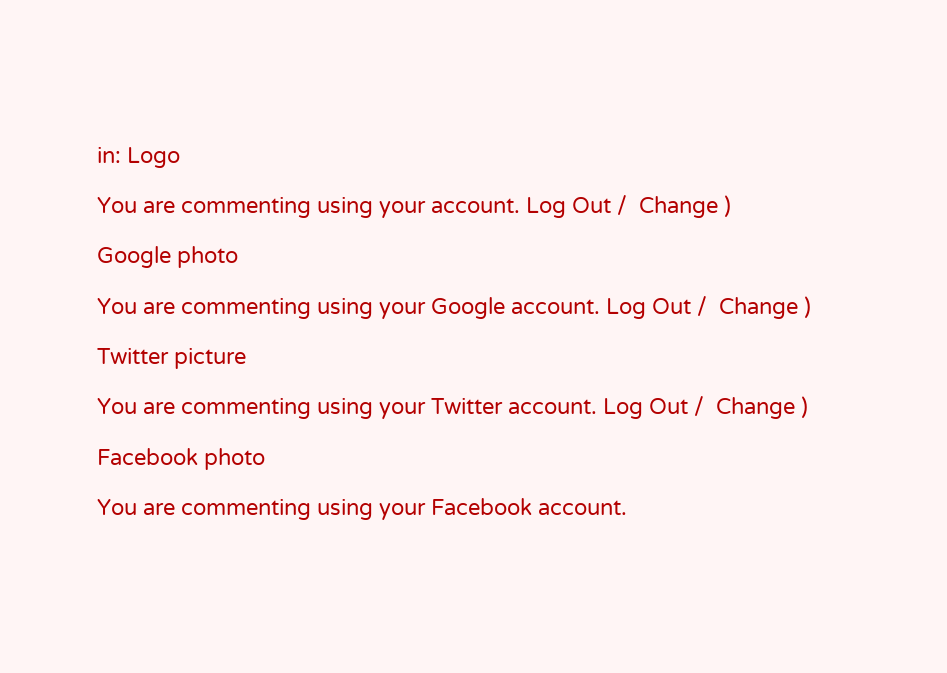in: Logo

You are commenting using your account. Log Out /  Change )

Google photo

You are commenting using your Google account. Log Out /  Change )

Twitter picture

You are commenting using your Twitter account. Log Out /  Change )

Facebook photo

You are commenting using your Facebook account.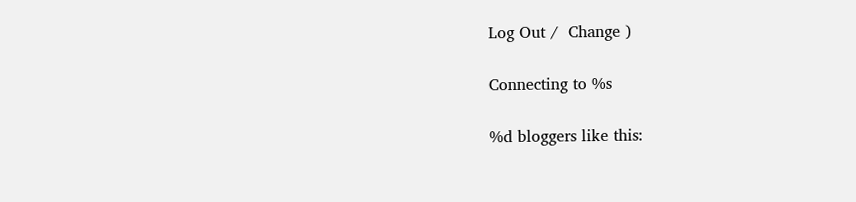Log Out /  Change )

Connecting to %s

%d bloggers like this: